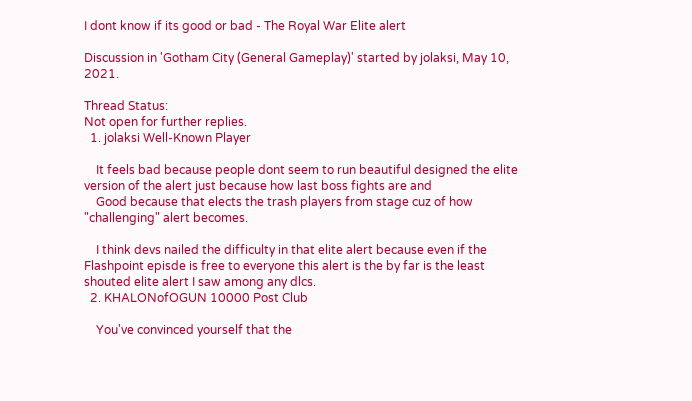I dont know if its good or bad - The Royal War Elite alert

Discussion in 'Gotham City (General Gameplay)' started by jolaksi, May 10, 2021.

Thread Status:
Not open for further replies.
  1. jolaksi Well-Known Player

    It feels bad because people dont seem to run beautiful designed the elite version of the alert just because how last boss fights are and
    Good because that elects the trash players from stage cuz of how "challenging" alert becomes.

    I think devs nailed the difficulty in that elite alert because even if the Flashpoint episde is free to everyone this alert is the by far is the least shouted elite alert I saw among any dlcs.
  2. KHALONofOGUN 10000 Post Club

    You've convinced yourself that the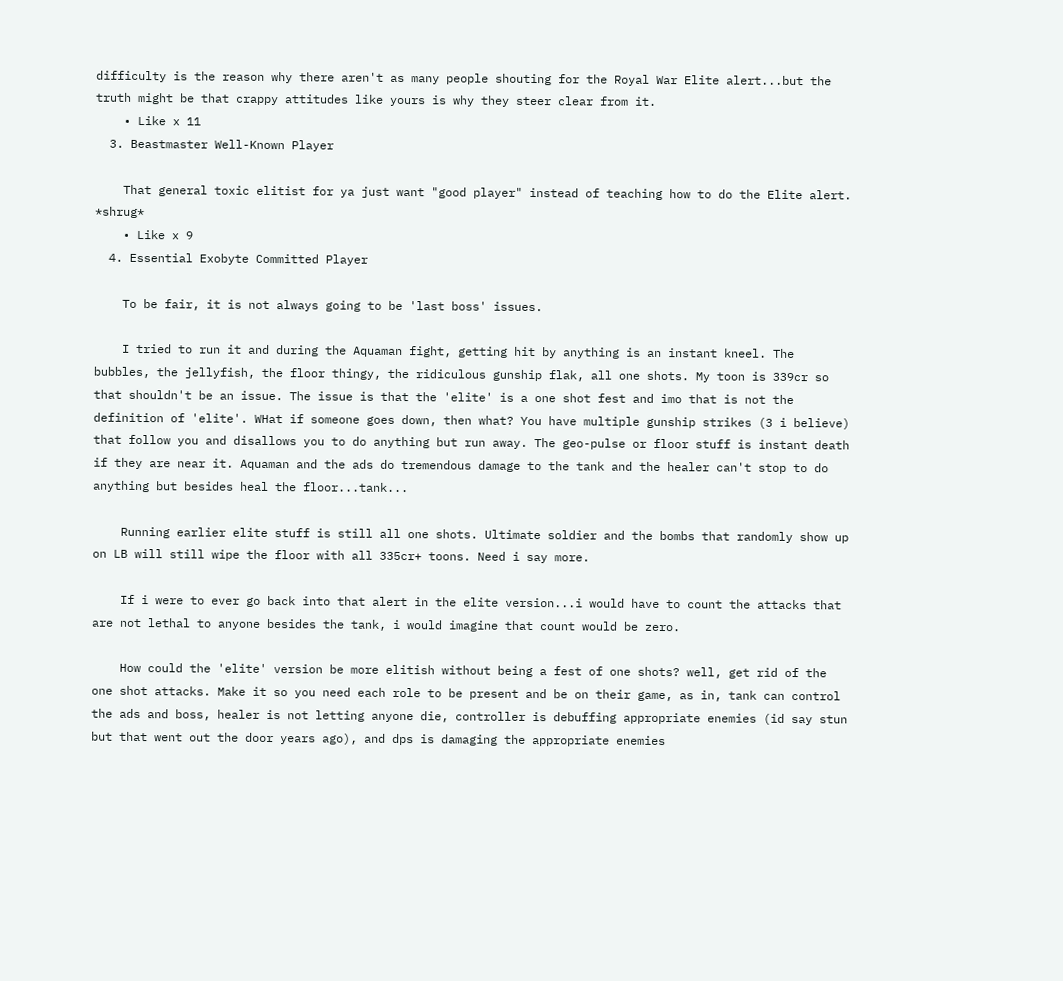difficulty is the reason why there aren't as many people shouting for the Royal War Elite alert...but the truth might be that crappy attitudes like yours is why they steer clear from it.
    • Like x 11
  3. Beastmaster Well-Known Player

    That general toxic elitist for ya just want "good player" instead of teaching how to do the Elite alert. *shrug*
    • Like x 9
  4. Essential Exobyte Committed Player

    To be fair, it is not always going to be 'last boss' issues.

    I tried to run it and during the Aquaman fight, getting hit by anything is an instant kneel. The bubbles, the jellyfish, the floor thingy, the ridiculous gunship flak, all one shots. My toon is 339cr so that shouldn't be an issue. The issue is that the 'elite' is a one shot fest and imo that is not the definition of 'elite'. WHat if someone goes down, then what? You have multiple gunship strikes (3 i believe) that follow you and disallows you to do anything but run away. The geo-pulse or floor stuff is instant death if they are near it. Aquaman and the ads do tremendous damage to the tank and the healer can't stop to do anything but besides heal the floor...tank...

    Running earlier elite stuff is still all one shots. Ultimate soldier and the bombs that randomly show up on LB will still wipe the floor with all 335cr+ toons. Need i say more.

    If i were to ever go back into that alert in the elite version...i would have to count the attacks that are not lethal to anyone besides the tank, i would imagine that count would be zero.

    How could the 'elite' version be more elitish without being a fest of one shots? well, get rid of the one shot attacks. Make it so you need each role to be present and be on their game, as in, tank can control the ads and boss, healer is not letting anyone die, controller is debuffing appropriate enemies (id say stun but that went out the door years ago), and dps is damaging the appropriate enemies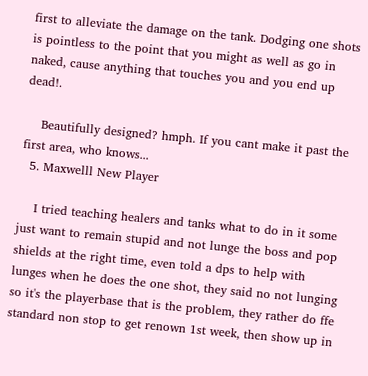first to alleviate the damage on the tank. Dodging one shots is pointless to the point that you might as well as go in naked, cause anything that touches you and you end up dead!.

    Beautifully designed? hmph. If you cant make it past the first area, who knows...
  5. Maxwelll New Player

    I tried teaching healers and tanks what to do in it some just want to remain stupid and not lunge the boss and pop shields at the right time, even told a dps to help with lunges when he does the one shot, they said no not lunging so it's the playerbase that is the problem, they rather do ffe standard non stop to get renown 1st week, then show up in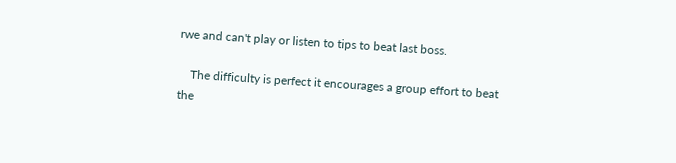rwe and can't play or listen to tips to beat last boss.

    The difficulty is perfect it encourages a group effort to beat the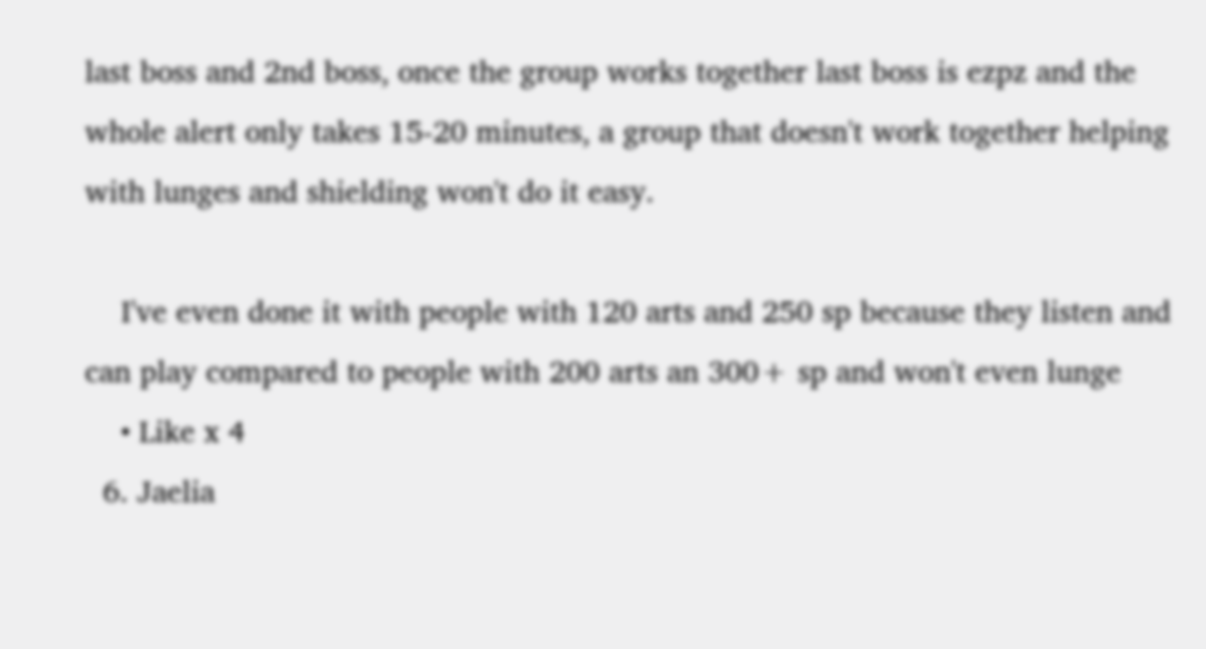last boss and 2nd boss, once the group works together last boss is ezpz and the whole alert only takes 15-20 minutes, a group that doesn't work together helping with lunges and shielding won't do it easy.

    I've even done it with people with 120 arts and 250 sp because they listen and can play compared to people with 200 arts an 300+ sp and won't even lunge
    • Like x 4
  6. Jaelia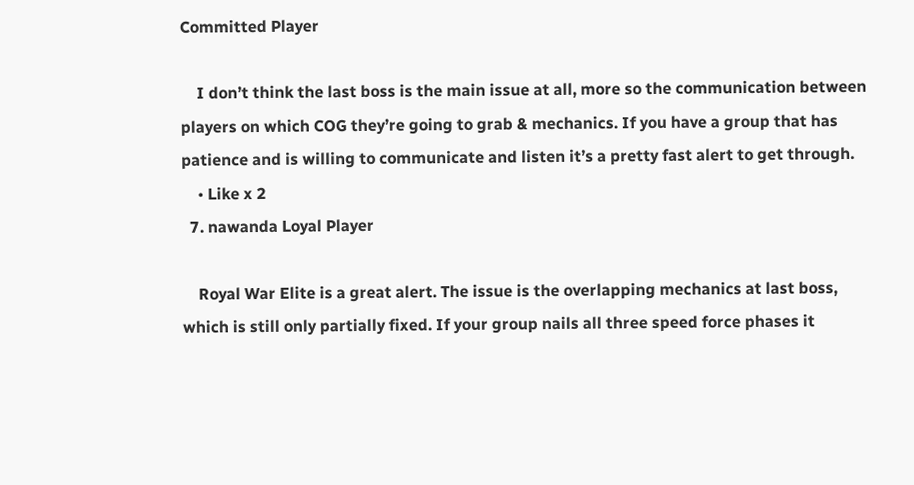Committed Player

    I don’t think the last boss is the main issue at all, more so the communication between players on which COG they’re going to grab & mechanics. If you have a group that has patience and is willing to communicate and listen it’s a pretty fast alert to get through.
    • Like x 2
  7. nawanda Loyal Player

    Royal War Elite is a great alert. The issue is the overlapping mechanics at last boss, which is still only partially fixed. If your group nails all three speed force phases it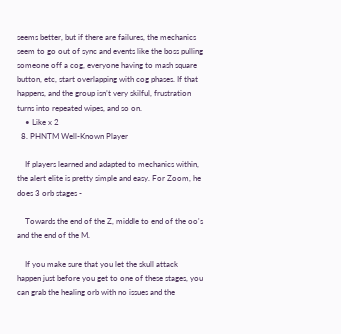seems better, but if there are failures, the mechanics seem to go out of sync and events like the boss pulling someone off a cog, everyone having to mash square button, etc, start overlapping with cog phases. If that happens, and the group isn’t very skilful, frustration turns into repeated wipes, and so on.
    • Like x 2
  8. PHNTM Well-Known Player

    If players learned and adapted to mechanics within, the alert elite is pretty simple and easy. For Zoom, he does 3 orb stages -

    Towards the end of the Z, middle to end of the oo's and the end of the M.

    If you make sure that you let the skull attack happen just before you get to one of these stages, you can grab the healing orb with no issues and the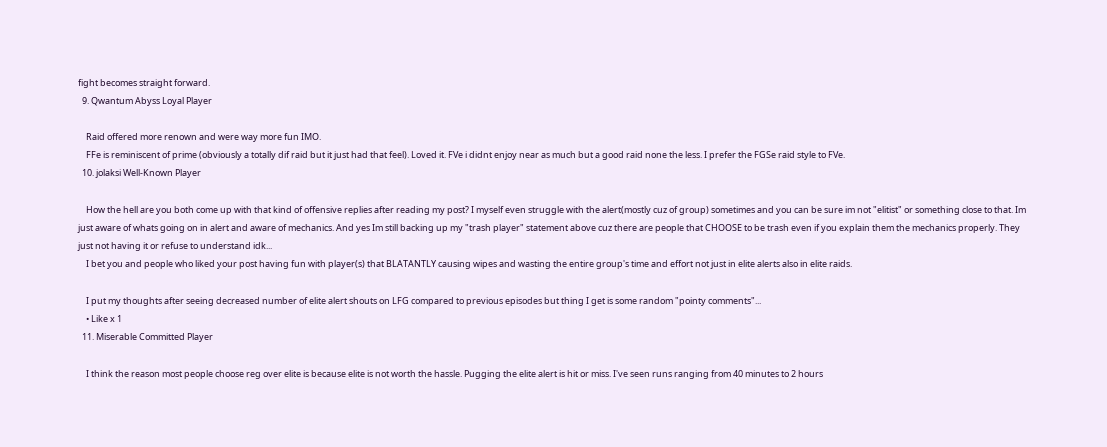fight becomes straight forward.
  9. Qwantum Abyss Loyal Player

    Raid offered more renown and were way more fun IMO.
    FFe is reminiscent of prime (obviously a totally dif raid but it just had that feel). Loved it. FVe i didnt enjoy near as much but a good raid none the less. I prefer the FGSe raid style to FVe.
  10. jolaksi Well-Known Player

    How the hell are you both come up with that kind of offensive replies after reading my post? I myself even struggle with the alert(mostly cuz of group) sometimes and you can be sure im not "elitist" or something close to that. Im just aware of whats going on in alert and aware of mechanics. And yes Im still backing up my "trash player" statement above cuz there are people that CHOOSE to be trash even if you explain them the mechanics properly. They just not having it or refuse to understand idk...
    I bet you and people who liked your post having fun with player(s) that BLATANTLY causing wipes and wasting the entire group's time and effort not just in elite alerts also in elite raids.

    I put my thoughts after seeing decreased number of elite alert shouts on LFG compared to previous episodes but thing I get is some random "pointy comments"...
    • Like x 1
  11. Miserable Committed Player

    I think the reason most people choose reg over elite is because elite is not worth the hassle. Pugging the elite alert is hit or miss. I've seen runs ranging from 40 minutes to 2 hours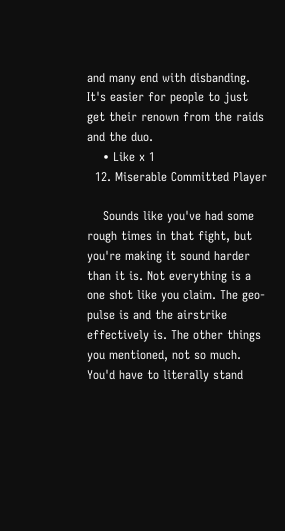and many end with disbanding. It's easier for people to just get their renown from the raids and the duo.
    • Like x 1
  12. Miserable Committed Player

    Sounds like you've had some rough times in that fight, but you're making it sound harder than it is. Not everything is a one shot like you claim. The geo-pulse is and the airstrike effectively is. The other things you mentioned, not so much. You'd have to literally stand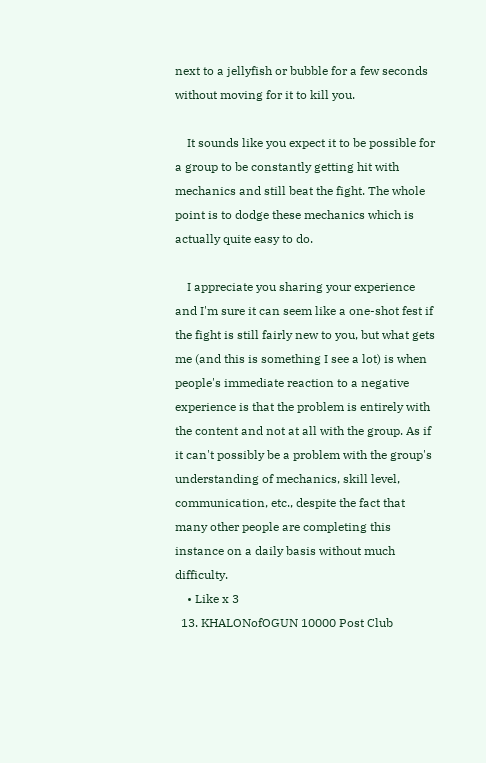next to a jellyfish or bubble for a few seconds without moving for it to kill you.

    It sounds like you expect it to be possible for a group to be constantly getting hit with mechanics and still beat the fight. The whole point is to dodge these mechanics which is actually quite easy to do.

    I appreciate you sharing your experience and I'm sure it can seem like a one-shot fest if the fight is still fairly new to you, but what gets me (and this is something I see a lot) is when people's immediate reaction to a negative experience is that the problem is entirely with the content and not at all with the group. As if it can't possibly be a problem with the group's understanding of mechanics, skill level, communication, etc., despite the fact that many other people are completing this instance on a daily basis without much difficulty.
    • Like x 3
  13. KHALONofOGUN 10000 Post Club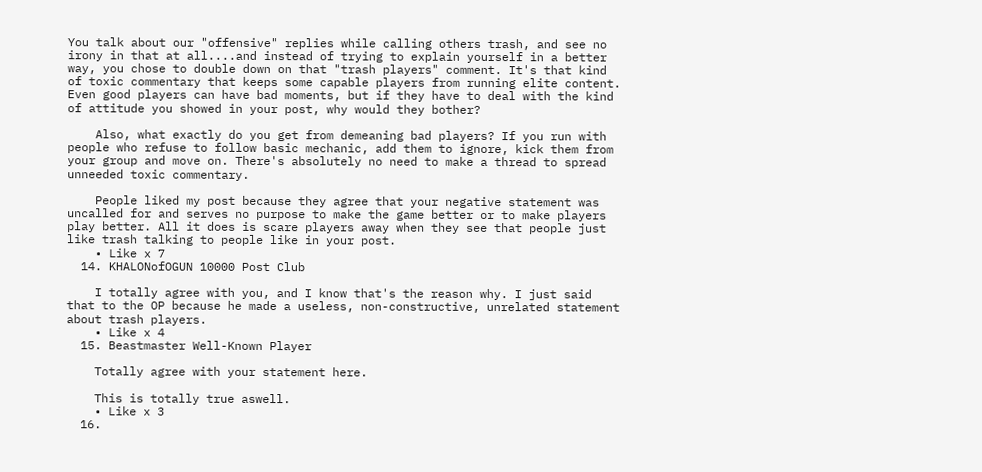You talk about our "offensive" replies while calling others trash, and see no irony in that at all....and instead of trying to explain yourself in a better way, you chose to double down on that "trash players" comment. It's that kind of toxic commentary that keeps some capable players from running elite content. Even good players can have bad moments, but if they have to deal with the kind of attitude you showed in your post, why would they bother?

    Also, what exactly do you get from demeaning bad players? If you run with people who refuse to follow basic mechanic, add them to ignore, kick them from your group and move on. There's absolutely no need to make a thread to spread unneeded toxic commentary.

    People liked my post because they agree that your negative statement was uncalled for and serves no purpose to make the game better or to make players play better. All it does is scare players away when they see that people just like trash talking to people like in your post.
    • Like x 7
  14. KHALONofOGUN 10000 Post Club

    I totally agree with you, and I know that's the reason why. I just said that to the OP because he made a useless, non-constructive, unrelated statement about trash players.
    • Like x 4
  15. Beastmaster Well-Known Player

    Totally agree with your statement here.

    This is totally true aswell.
    • Like x 3
  16.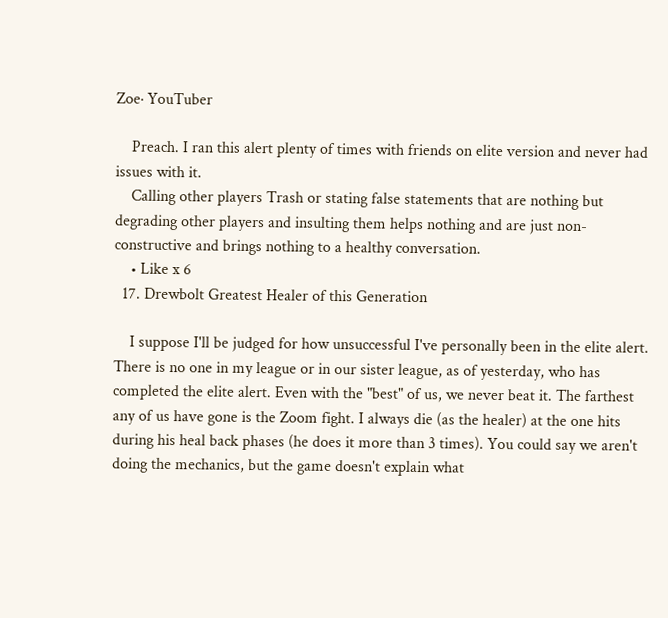Zoe· YouTuber

    Preach. I ran this alert plenty of times with friends on elite version and never had issues with it.
    Calling other players Trash or stating false statements that are nothing but degrading other players and insulting them helps nothing and are just non-constructive and brings nothing to a healthy conversation.
    • Like x 6
  17. Drewbolt Greatest Healer of this Generation

    I suppose I'll be judged for how unsuccessful I've personally been in the elite alert. There is no one in my league or in our sister league, as of yesterday, who has completed the elite alert. Even with the "best" of us, we never beat it. The farthest any of us have gone is the Zoom fight. I always die (as the healer) at the one hits during his heal back phases (he does it more than 3 times). You could say we aren't doing the mechanics, but the game doesn't explain what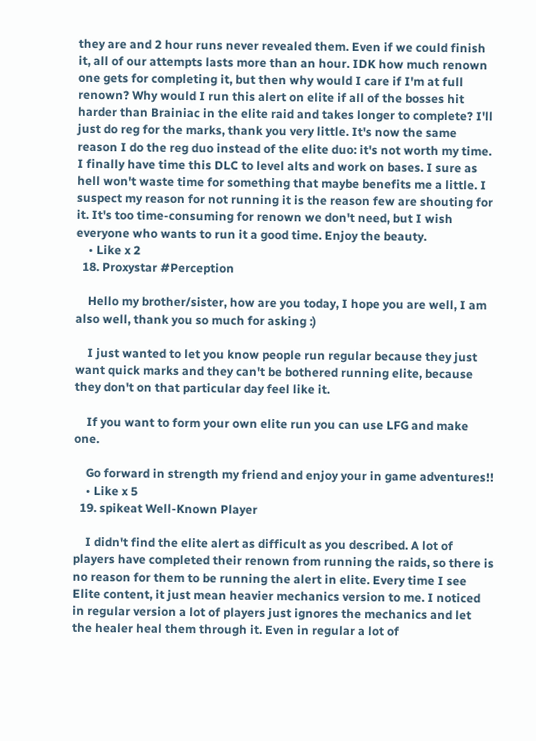they are and 2 hour runs never revealed them. Even if we could finish it, all of our attempts lasts more than an hour. IDK how much renown one gets for completing it, but then why would I care if I'm at full renown? Why would I run this alert on elite if all of the bosses hit harder than Brainiac in the elite raid and takes longer to complete? I'll just do reg for the marks, thank you very little. It's now the same reason I do the reg duo instead of the elite duo: it's not worth my time. I finally have time this DLC to level alts and work on bases. I sure as hell won't waste time for something that maybe benefits me a little. I suspect my reason for not running it is the reason few are shouting for it. It's too time-consuming for renown we don't need, but I wish everyone who wants to run it a good time. Enjoy the beauty.
    • Like x 2
  18. Proxystar #Perception

    Hello my brother/sister, how are you today, I hope you are well, I am also well, thank you so much for asking :)

    I just wanted to let you know people run regular because they just want quick marks and they can't be bothered running elite, because they don't on that particular day feel like it.

    If you want to form your own elite run you can use LFG and make one.

    Go forward in strength my friend and enjoy your in game adventures!!
    • Like x 5
  19. spikeat Well-Known Player

    I didn't find the elite alert as difficult as you described. A lot of players have completed their renown from running the raids, so there is no reason for them to be running the alert in elite. Every time I see Elite content, it just mean heavier mechanics version to me. I noticed in regular version a lot of players just ignores the mechanics and let the healer heal them through it. Even in regular a lot of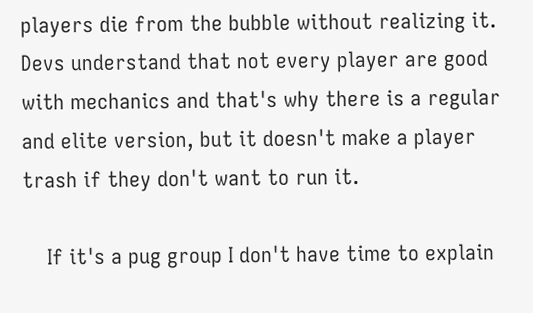players die from the bubble without realizing it. Devs understand that not every player are good with mechanics and that's why there is a regular and elite version, but it doesn't make a player trash if they don't want to run it.

    If it's a pug group I don't have time to explain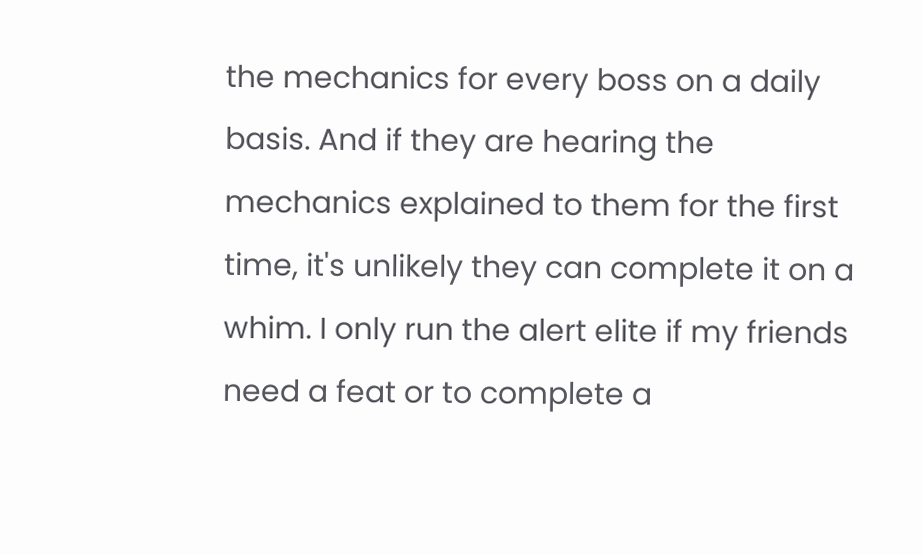the mechanics for every boss on a daily basis. And if they are hearing the mechanics explained to them for the first time, it's unlikely they can complete it on a whim. I only run the alert elite if my friends need a feat or to complete a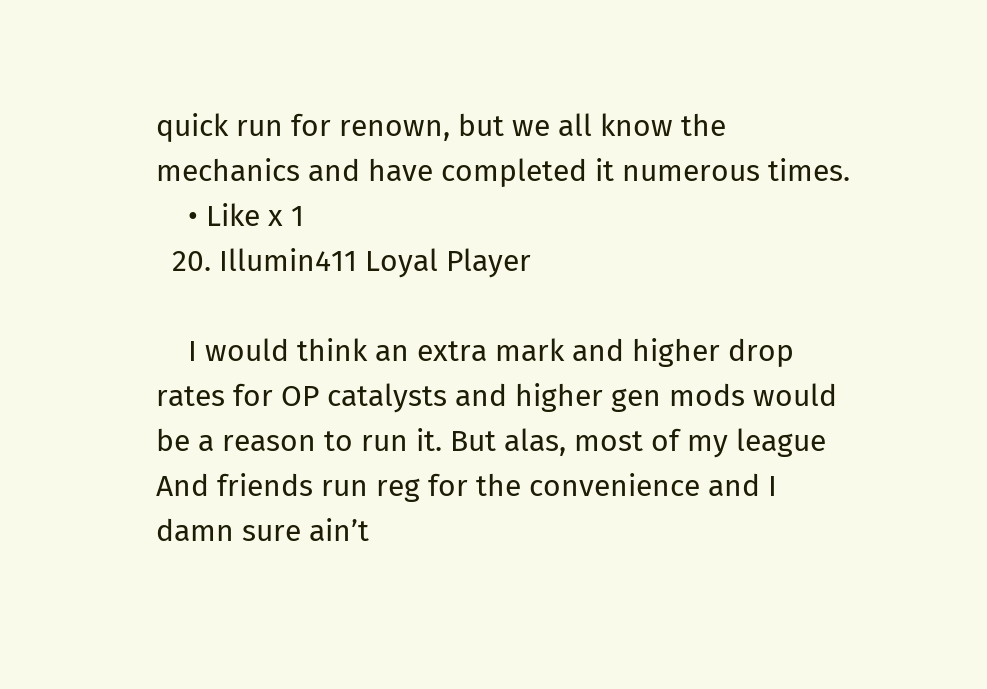quick run for renown, but we all know the mechanics and have completed it numerous times.
    • Like x 1
  20. Illumin411 Loyal Player

    I would think an extra mark and higher drop rates for OP catalysts and higher gen mods would be a reason to run it. But alas, most of my league And friends run reg for the convenience and I damn sure ain’t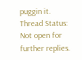puggin it.
Thread Status:
Not open for further replies.